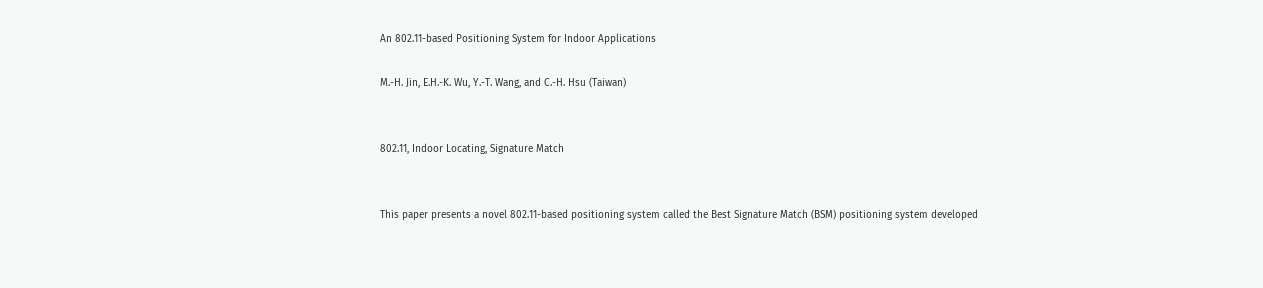An 802.11-based Positioning System for Indoor Applications

M.-H. Jin, E.H.-K. Wu, Y.-T. Wang, and C.-H. Hsu (Taiwan)


802.11, Indoor Locating, Signature Match


This paper presents a novel 802.11-based positioning system called the Best Signature Match (BSM) positioning system developed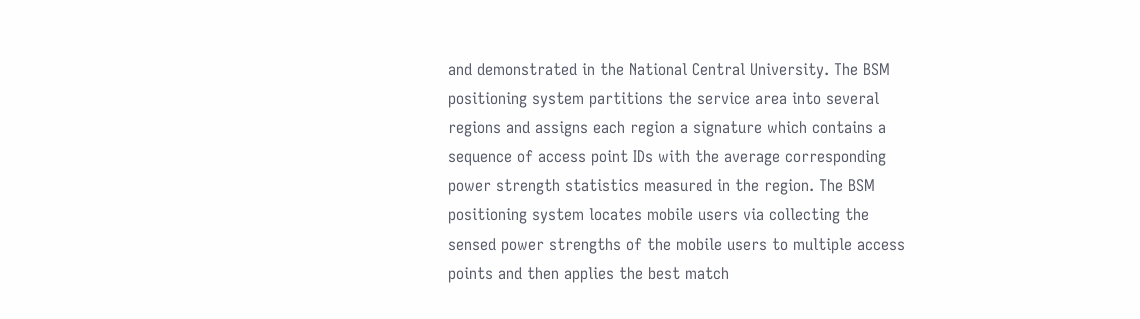and demonstrated in the National Central University. The BSM positioning system partitions the service area into several regions and assigns each region a signature which contains a sequence of access point IDs with the average corresponding power strength statistics measured in the region. The BSM positioning system locates mobile users via collecting the sensed power strengths of the mobile users to multiple access points and then applies the best match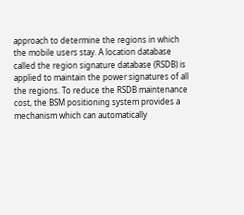approach to determine the regions in which the mobile users stay. A location database called the region signature database (RSDB) is applied to maintain the power signatures of all the regions. To reduce the RSDB maintenance cost, the BSM positioning system provides a mechanism which can automatically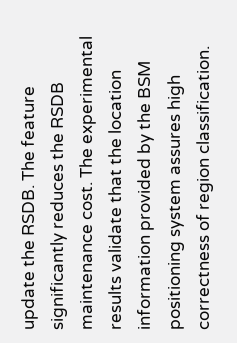update the RSDB. The feature significantly reduces the RSDB maintenance cost. The experimental results validate that the location information provided by the BSM positioning system assures high correctness of region classification.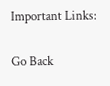Important Links:

Go Back